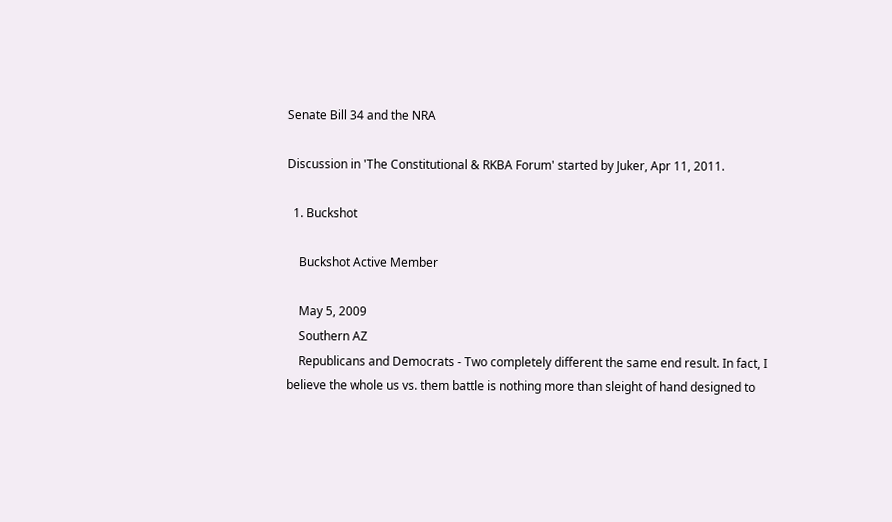Senate Bill 34 and the NRA

Discussion in 'The Constitutional & RKBA Forum' started by Juker, Apr 11, 2011.

  1. Buckshot

    Buckshot Active Member

    May 5, 2009
    Southern AZ
    Republicans and Democrats - Two completely different the same end result. In fact, I believe the whole us vs. them battle is nothing more than sleight of hand designed to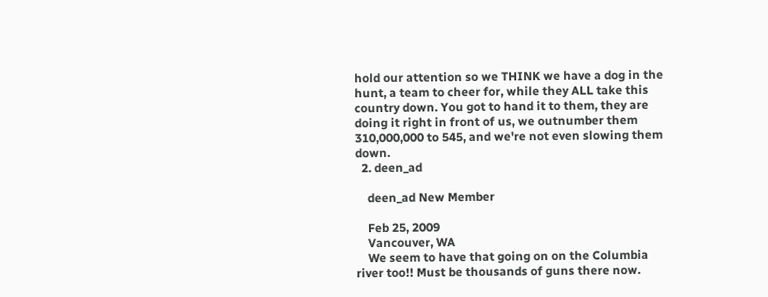hold our attention so we THINK we have a dog in the hunt, a team to cheer for, while they ALL take this country down. You got to hand it to them, they are doing it right in front of us, we outnumber them 310,000,000 to 545, and we're not even slowing them down.
  2. deen_ad

    deen_ad New Member

    Feb 25, 2009
    Vancouver, WA
    We seem to have that going on on the Columbia river too!! Must be thousands of guns there now.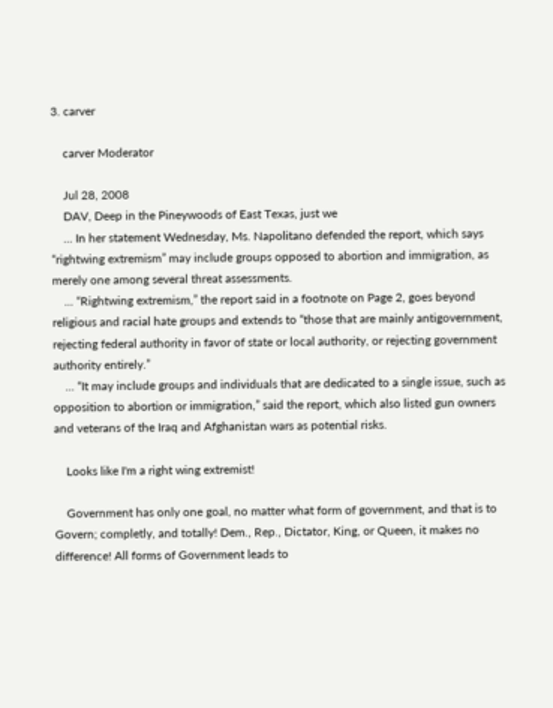3. carver

    carver Moderator

    Jul 28, 2008
    DAV, Deep in the Pineywoods of East Texas, just we
    ... In her statement Wednesday, Ms. Napolitano defended the report, which says “rightwing extremism” may include groups opposed to abortion and immigration, as merely one among several threat assessments.
    ... “Rightwing extremism,” the report said in a footnote on Page 2, goes beyond religious and racial hate groups and extends to “those that are mainly antigovernment, rejecting federal authority in favor of state or local authority, or rejecting government authority entirely.”
    ... “It may include groups and individuals that are dedicated to a single issue, such as opposition to abortion or immigration,” said the report, which also listed gun owners and veterans of the Iraq and Afghanistan wars as potential risks.

    Looks like I'm a right wing extremist!

    Government has only one goal, no matter what form of government, and that is to Govern; completly, and totally! Dem., Rep., Dictator, King, or Queen, it makes no difference! All forms of Government leads to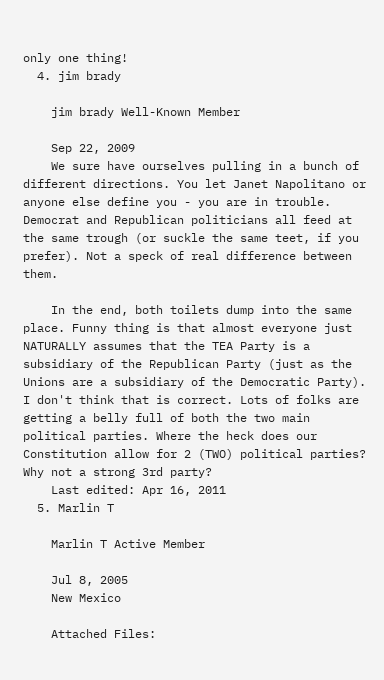only one thing!
  4. jim brady

    jim brady Well-Known Member

    Sep 22, 2009
    We sure have ourselves pulling in a bunch of different directions. You let Janet Napolitano or anyone else define you - you are in trouble. Democrat and Republican politicians all feed at the same trough (or suckle the same teet, if you prefer). Not a speck of real difference between them.

    In the end, both toilets dump into the same place. Funny thing is that almost everyone just NATURALLY assumes that the TEA Party is a subsidiary of the Republican Party (just as the Unions are a subsidiary of the Democratic Party). I don't think that is correct. Lots of folks are getting a belly full of both the two main political parties. Where the heck does our Constitution allow for 2 (TWO) political parties? Why not a strong 3rd party?
    Last edited: Apr 16, 2011
  5. Marlin T

    Marlin T Active Member

    Jul 8, 2005
    New Mexico

    Attached Files: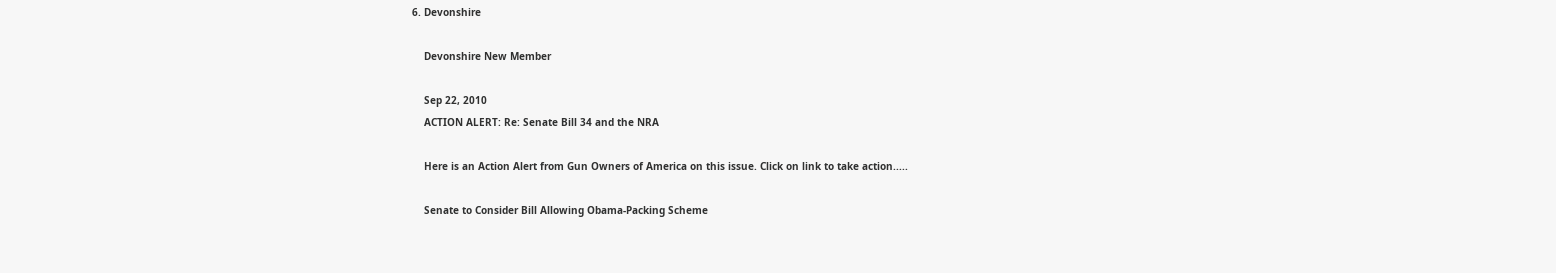6. Devonshire

    Devonshire New Member

    Sep 22, 2010
    ACTION ALERT: Re: Senate Bill 34 and the NRA

    Here is an Action Alert from Gun Owners of America on this issue. Click on link to take action.....

    Senate to Consider Bill Allowing Obama-Packing Scheme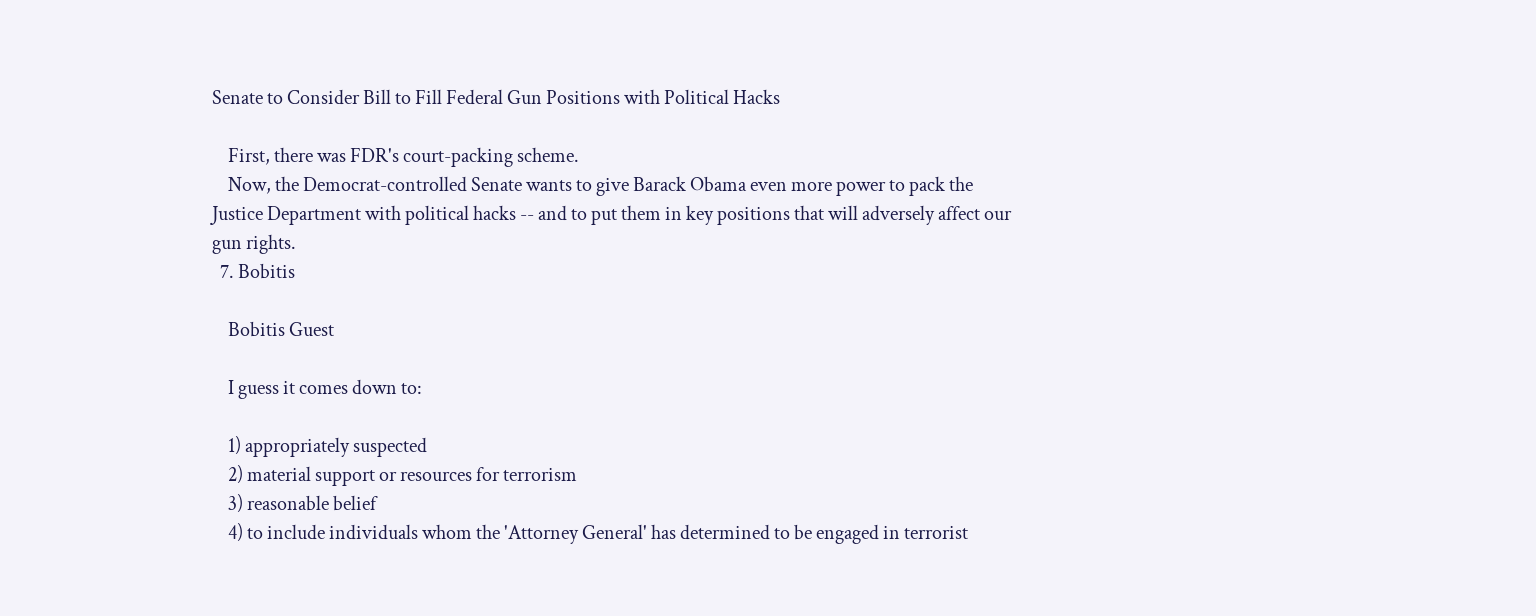Senate to Consider Bill to Fill Federal Gun Positions with Political Hacks

    First, there was FDR's court-packing scheme.
    Now, the Democrat-controlled Senate wants to give Barack Obama even more power to pack the Justice Department with political hacks -- and to put them in key positions that will adversely affect our gun rights.
  7. Bobitis

    Bobitis Guest

    I guess it comes down to:

    1) appropriately suspected
    2) material support or resources for terrorism
    3) reasonable belief
    4) to include individuals whom the 'Attorney General' has determined to be engaged in terrorist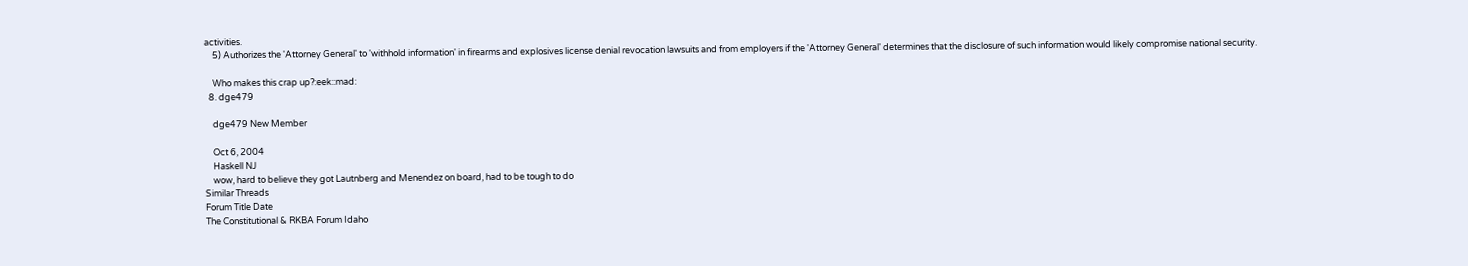activities.
    5) Authorizes the 'Attorney General' to 'withhold information' in firearms and explosives license denial revocation lawsuits and from employers if the 'Attorney General' determines that the disclosure of such information would likely compromise national security.

    Who makes this crap up?:eek::mad:
  8. dge479

    dge479 New Member

    Oct 6, 2004
    Haskell NJ
    wow, hard to believe they got Lautnberg and Menendez on board, had to be tough to do
Similar Threads
Forum Title Date
The Constitutional & RKBA Forum Idaho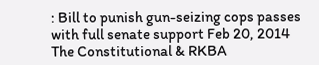: Bill to punish gun-seizing cops passes with full senate support Feb 20, 2014
The Constitutional & RKBA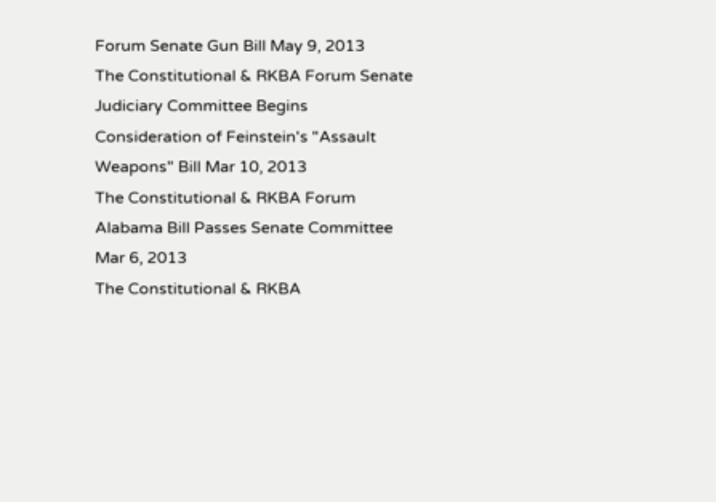Forum Senate Gun Bill May 9, 2013
The Constitutional & RKBA Forum Senate Judiciary Committee Begins Consideration of Feinstein's "Assault Weapons" Bill Mar 10, 2013
The Constitutional & RKBA Forum Alabama Bill Passes Senate Committee Mar 6, 2013
The Constitutional & RKBA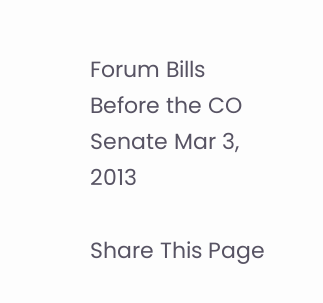Forum Bills Before the CO Senate Mar 3, 2013

Share This Page